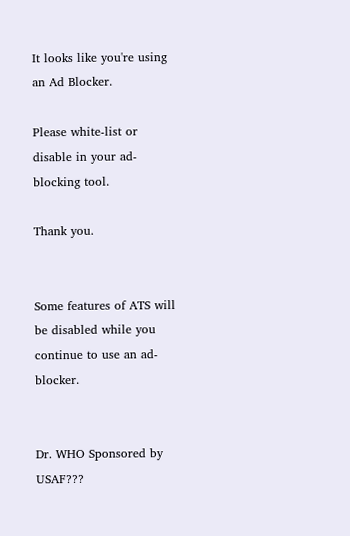It looks like you're using an Ad Blocker.

Please white-list or disable in your ad-blocking tool.

Thank you.


Some features of ATS will be disabled while you continue to use an ad-blocker.


Dr. WHO Sponsored by USAF???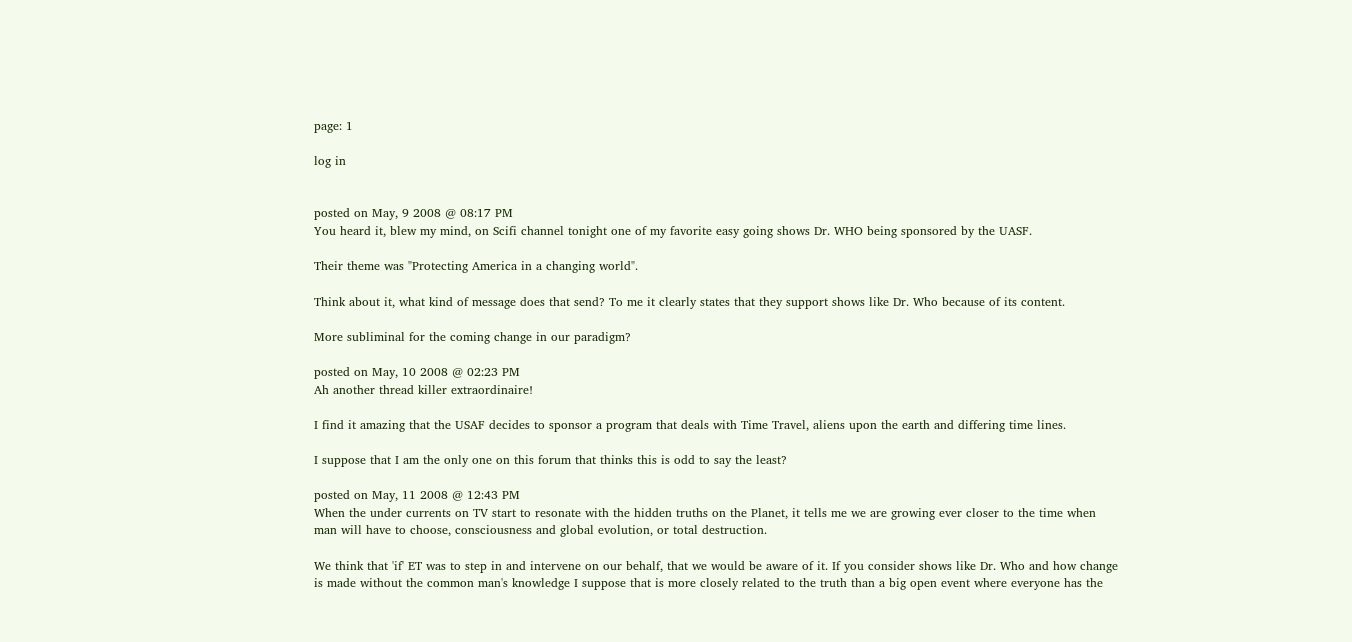page: 1

log in


posted on May, 9 2008 @ 08:17 PM
You heard it, blew my mind, on Scifi channel tonight one of my favorite easy going shows Dr. WHO being sponsored by the UASF.

Their theme was "Protecting America in a changing world".

Think about it, what kind of message does that send? To me it clearly states that they support shows like Dr. Who because of its content.

More subliminal for the coming change in our paradigm?

posted on May, 10 2008 @ 02:23 PM
Ah another thread killer extraordinaire!

I find it amazing that the USAF decides to sponsor a program that deals with Time Travel, aliens upon the earth and differing time lines.

I suppose that I am the only one on this forum that thinks this is odd to say the least?

posted on May, 11 2008 @ 12:43 PM
When the under currents on TV start to resonate with the hidden truths on the Planet, it tells me we are growing ever closer to the time when man will have to choose, consciousness and global evolution, or total destruction.

We think that 'if' ET was to step in and intervene on our behalf, that we would be aware of it. If you consider shows like Dr. Who and how change is made without the common man's knowledge I suppose that is more closely related to the truth than a big open event where everyone has the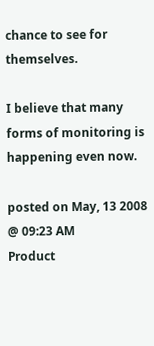chance to see for themselves.

I believe that many forms of monitoring is happening even now.

posted on May, 13 2008 @ 09:23 AM
Product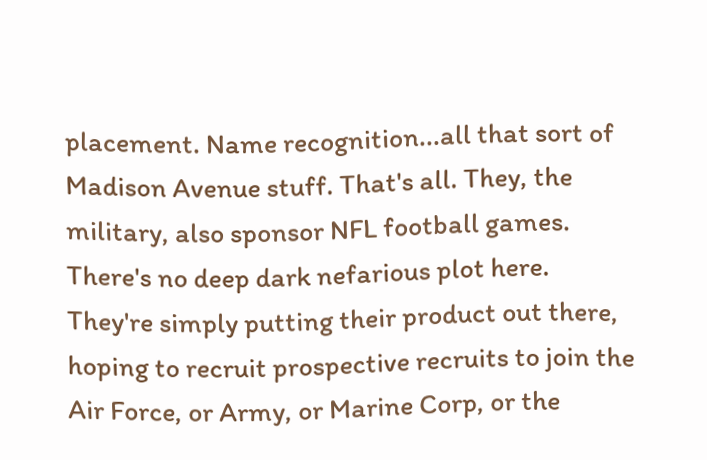placement. Name recognition...all that sort of Madison Avenue stuff. That's all. They, the military, also sponsor NFL football games. There's no deep dark nefarious plot here. They're simply putting their product out there, hoping to recruit prospective recruits to join the Air Force, or Army, or Marine Corp, or the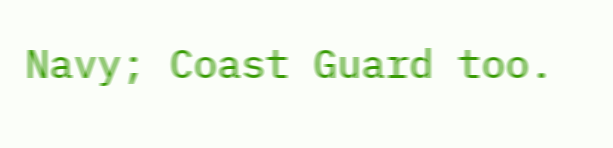Navy; Coast Guard too.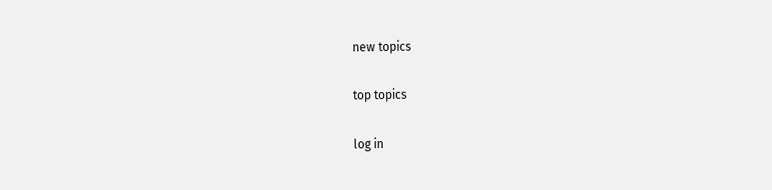new topics

top topics

log in